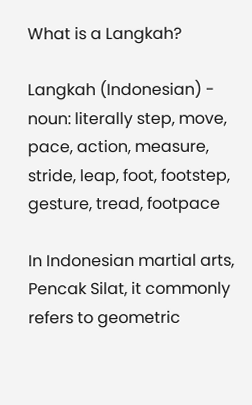What is a Langkah?

Langkah (Indonesian) - noun: literally step, move, pace, action, measure, stride, leap, foot, footstep, gesture, tread, footpace

In Indonesian martial arts, Pencak Silat, it commonly refers to geometric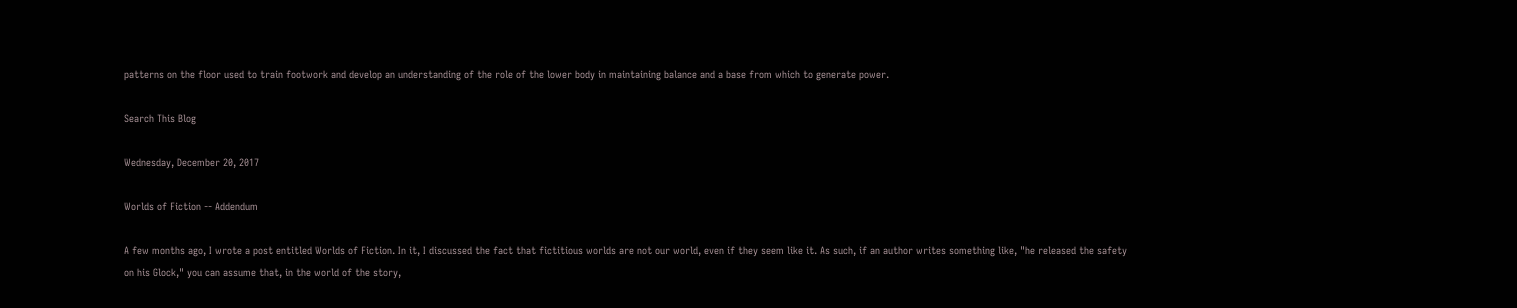patterns on the floor used to train footwork and develop an understanding of the role of the lower body in maintaining balance and a base from which to generate power.

Search This Blog

Wednesday, December 20, 2017

Worlds of Fiction -- Addendum

A few months ago, I wrote a post entitled Worlds of Fiction. In it, I discussed the fact that fictitious worlds are not our world, even if they seem like it. As such, if an author writes something like, "he released the safety on his Glock," you can assume that, in the world of the story,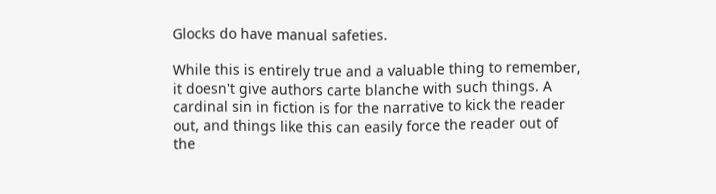Glocks do have manual safeties.

While this is entirely true and a valuable thing to remember, it doesn't give authors carte blanche with such things. A cardinal sin in fiction is for the narrative to kick the reader out, and things like this can easily force the reader out of the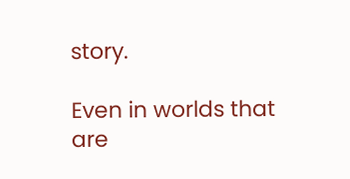story.

Even in worlds that are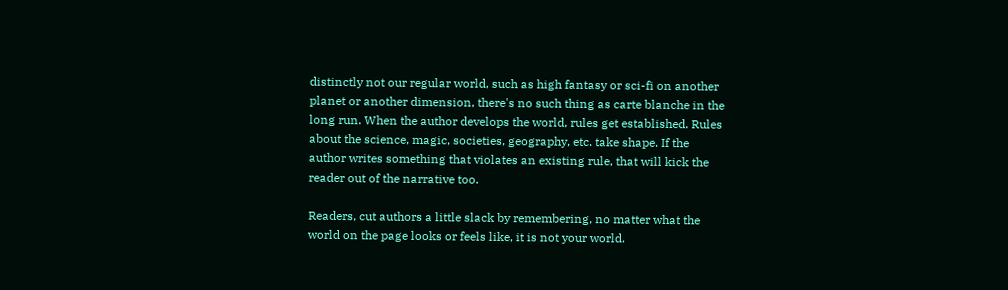distinctly not our regular world, such as high fantasy or sci-fi on another planet or another dimension, there's no such thing as carte blanche in the long run. When the author develops the world, rules get established. Rules about the science, magic, societies, geography, etc. take shape. If the author writes something that violates an existing rule, that will kick the reader out of the narrative too.

Readers, cut authors a little slack by remembering, no matter what the world on the page looks or feels like, it is not your world.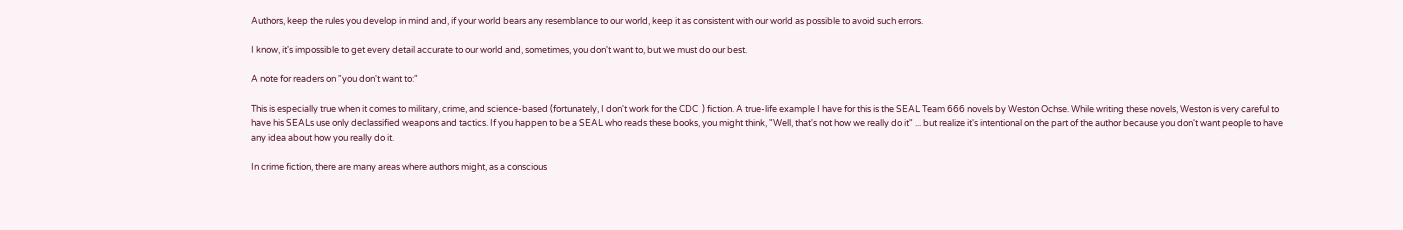Authors, keep the rules you develop in mind and, if your world bears any resemblance to our world, keep it as consistent with our world as possible to avoid such errors.

I know, it's impossible to get every detail accurate to our world and, sometimes, you don't want to, but we must do our best.

A note for readers on "you don't want to:"

This is especially true when it comes to military, crime, and science-based (fortunately, I don't work for the CDC  ) fiction. A true-life example I have for this is the SEAL Team 666 novels by Weston Ochse. While writing these novels, Weston is very careful to have his SEALs use only declassified weapons and tactics. If you happen to be a SEAL who reads these books, you might think, "Well, that's not how we really do it" ... but realize it's intentional on the part of the author because you don't want people to have any idea about how you really do it.

In crime fiction, there are many areas where authors might, as a conscious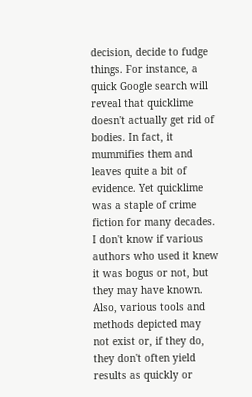decision, decide to fudge things. For instance, a quick Google search will reveal that quicklime doesn't actually get rid of bodies. In fact, it mummifies them and leaves quite a bit of evidence. Yet quicklime was a staple of crime fiction for many decades. I don't know if various authors who used it knew it was bogus or not, but they may have known. Also, various tools and methods depicted may not exist or, if they do, they don't often yield results as quickly or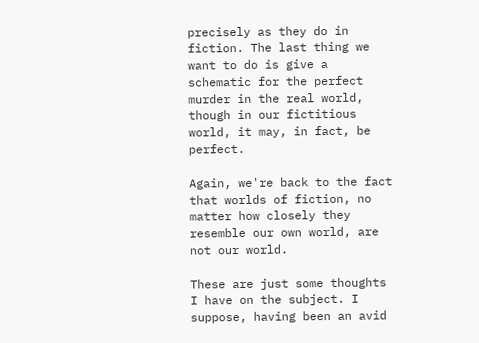precisely as they do in fiction. The last thing we want to do is give a schematic for the perfect murder in the real world, though in our fictitious world, it may, in fact, be perfect.

Again, we're back to the fact that worlds of fiction, no matter how closely they resemble our own world, are not our world.

These are just some thoughts I have on the subject. I suppose, having been an avid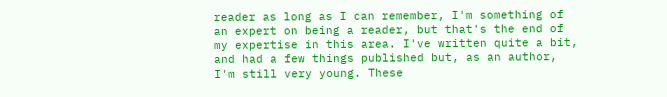reader as long as I can remember, I'm something of an expert on being a reader, but that's the end of my expertise in this area. I've written quite a bit, and had a few things published but, as an author, I'm still very young. These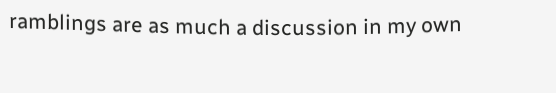ramblings are as much a discussion in my own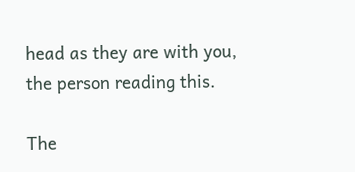head as they are with you, the person reading this.

The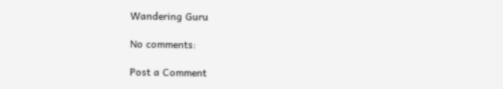Wandering Guru

No comments:

Post a Comment